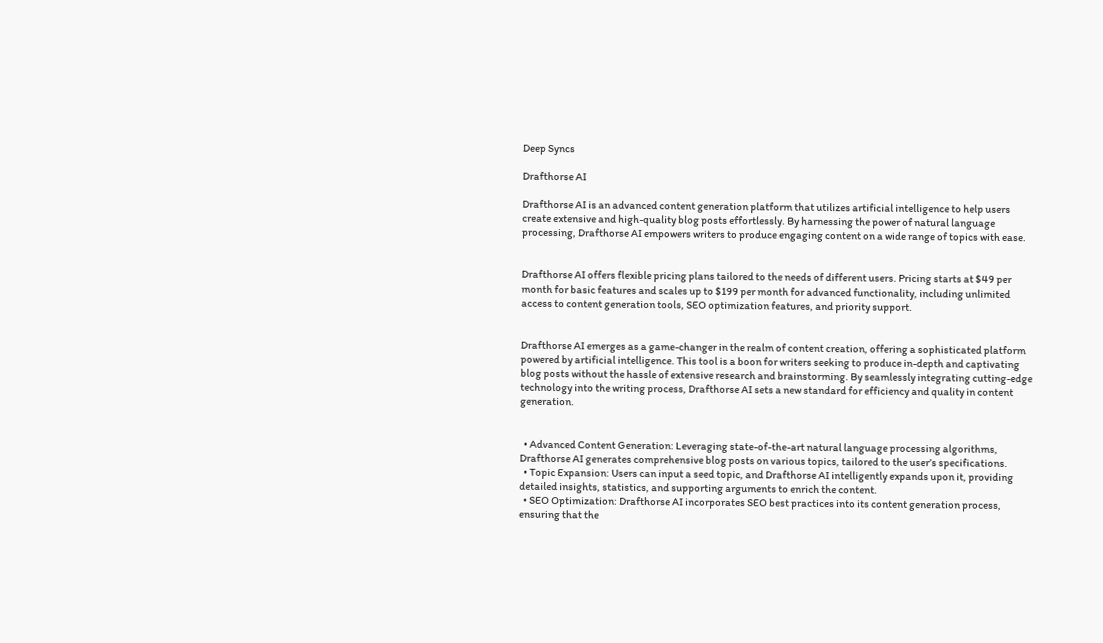Deep Syncs

Drafthorse AI

Drafthorse AI is an advanced content generation platform that utilizes artificial intelligence to help users create extensive and high-quality blog posts effortlessly. By harnessing the power of natural language processing, Drafthorse AI empowers writers to produce engaging content on a wide range of topics with ease.


Drafthorse AI offers flexible pricing plans tailored to the needs of different users. Pricing starts at $49 per month for basic features and scales up to $199 per month for advanced functionality, including unlimited access to content generation tools, SEO optimization features, and priority support.


Drafthorse AI emerges as a game-changer in the realm of content creation, offering a sophisticated platform powered by artificial intelligence. This tool is a boon for writers seeking to produce in-depth and captivating blog posts without the hassle of extensive research and brainstorming. By seamlessly integrating cutting-edge technology into the writing process, Drafthorse AI sets a new standard for efficiency and quality in content generation.


  • Advanced Content Generation: Leveraging state-of-the-art natural language processing algorithms, Drafthorse AI generates comprehensive blog posts on various topics, tailored to the user’s specifications.
  • Topic Expansion: Users can input a seed topic, and Drafthorse AI intelligently expands upon it, providing detailed insights, statistics, and supporting arguments to enrich the content.
  • SEO Optimization: Drafthorse AI incorporates SEO best practices into its content generation process, ensuring that the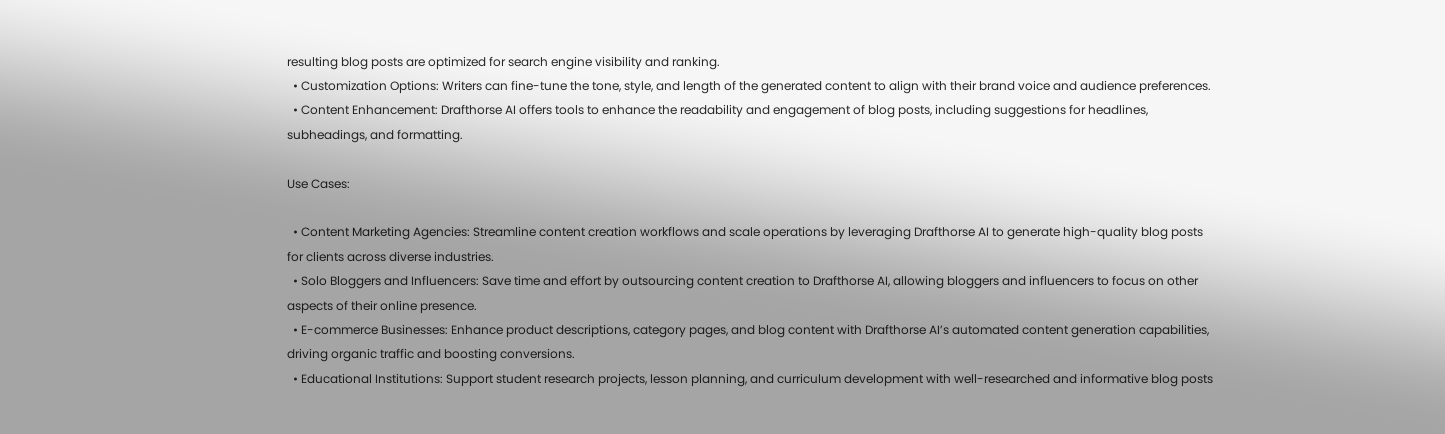resulting blog posts are optimized for search engine visibility and ranking.
  • Customization Options: Writers can fine-tune the tone, style, and length of the generated content to align with their brand voice and audience preferences.
  • Content Enhancement: Drafthorse AI offers tools to enhance the readability and engagement of blog posts, including suggestions for headlines, subheadings, and formatting.

Use Cases:

  • Content Marketing Agencies: Streamline content creation workflows and scale operations by leveraging Drafthorse AI to generate high-quality blog posts for clients across diverse industries.
  • Solo Bloggers and Influencers: Save time and effort by outsourcing content creation to Drafthorse AI, allowing bloggers and influencers to focus on other aspects of their online presence.
  • E-commerce Businesses: Enhance product descriptions, category pages, and blog content with Drafthorse AI’s automated content generation capabilities, driving organic traffic and boosting conversions.
  • Educational Institutions: Support student research projects, lesson planning, and curriculum development with well-researched and informative blog posts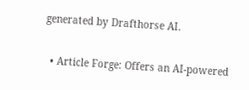generated by Drafthorse AI.


  • Article Forge: Offers an AI-powered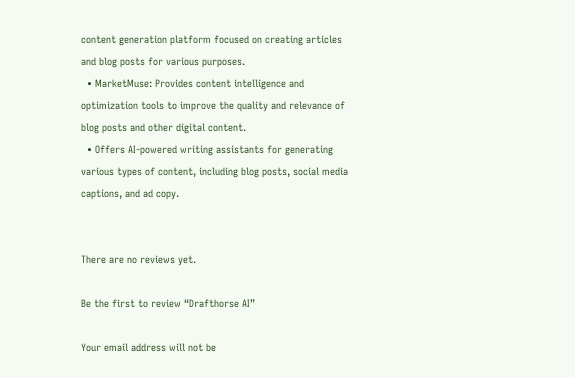content generation platform focused on creating articles and blog posts for various purposes.
  • MarketMuse: Provides content intelligence and optimization tools to improve the quality and relevance of blog posts and other digital content.
  • Offers AI-powered writing assistants for generating various types of content, including blog posts, social media captions, and ad copy.


There are no reviews yet.

Be the first to review “Drafthorse AI”

Your email address will not be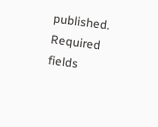published. Required fields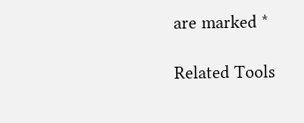are marked *

Related Tools